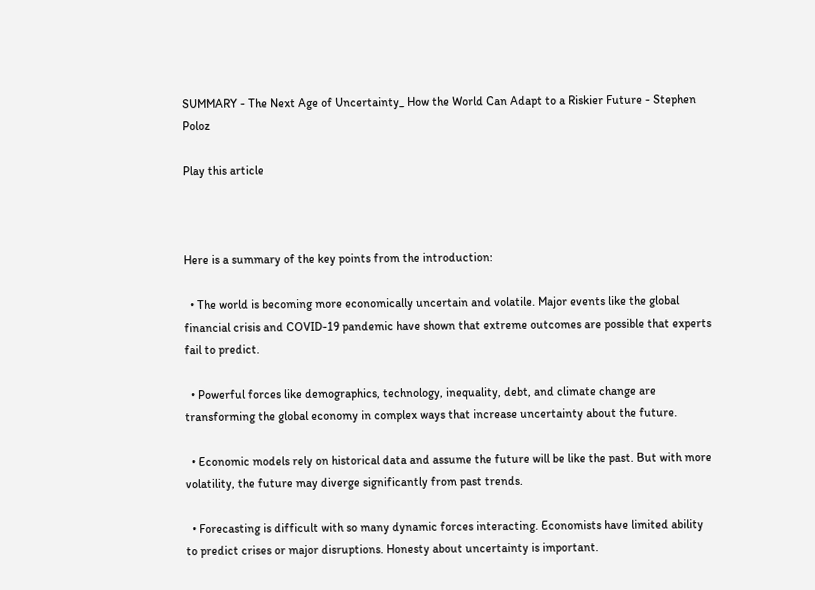SUMMARY - The Next Age of Uncertainty_ How the World Can Adapt to a Riskier Future - Stephen Poloz

Play this article



Here is a summary of the key points from the introduction:

  • The world is becoming more economically uncertain and volatile. Major events like the global financial crisis and COVID-19 pandemic have shown that extreme outcomes are possible that experts fail to predict.

  • Powerful forces like demographics, technology, inequality, debt, and climate change are transforming the global economy in complex ways that increase uncertainty about the future.

  • Economic models rely on historical data and assume the future will be like the past. But with more volatility, the future may diverge significantly from past trends.

  • Forecasting is difficult with so many dynamic forces interacting. Economists have limited ability to predict crises or major disruptions. Honesty about uncertainty is important.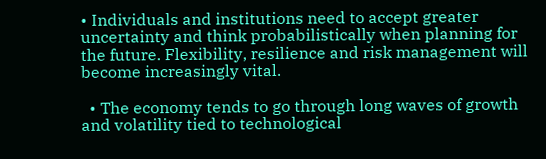• Individuals and institutions need to accept greater uncertainty and think probabilistically when planning for the future. Flexibility, resilience and risk management will become increasingly vital.

  • The economy tends to go through long waves of growth and volatility tied to technological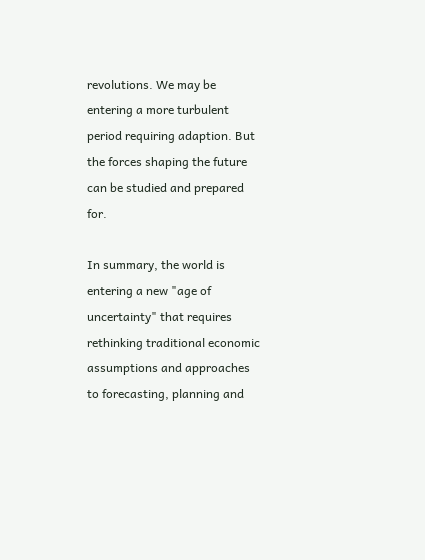revolutions. We may be entering a more turbulent period requiring adaption. But the forces shaping the future can be studied and prepared for.

In summary, the world is entering a new "age of uncertainty" that requires rethinking traditional economic assumptions and approaches to forecasting, planning and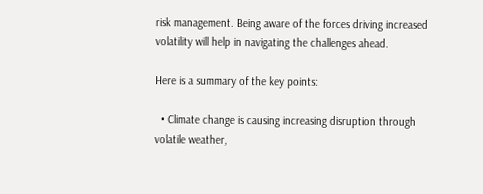risk management. Being aware of the forces driving increased volatility will help in navigating the challenges ahead.

Here is a summary of the key points:

  • Climate change is causing increasing disruption through volatile weather,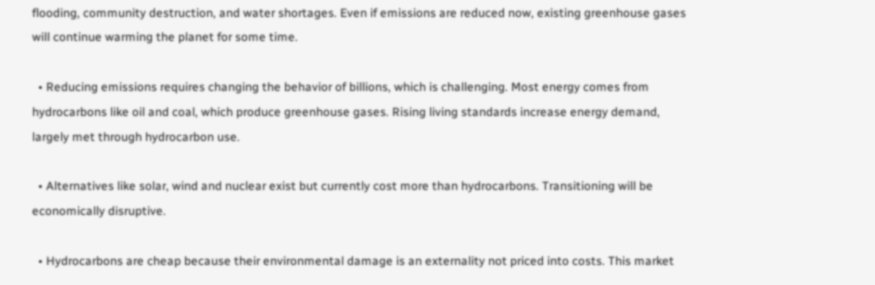flooding, community destruction, and water shortages. Even if emissions are reduced now, existing greenhouse gases will continue warming the planet for some time.

  • Reducing emissions requires changing the behavior of billions, which is challenging. Most energy comes from hydrocarbons like oil and coal, which produce greenhouse gases. Rising living standards increase energy demand, largely met through hydrocarbon use.

  • Alternatives like solar, wind and nuclear exist but currently cost more than hydrocarbons. Transitioning will be economically disruptive.

  • Hydrocarbons are cheap because their environmental damage is an externality not priced into costs. This market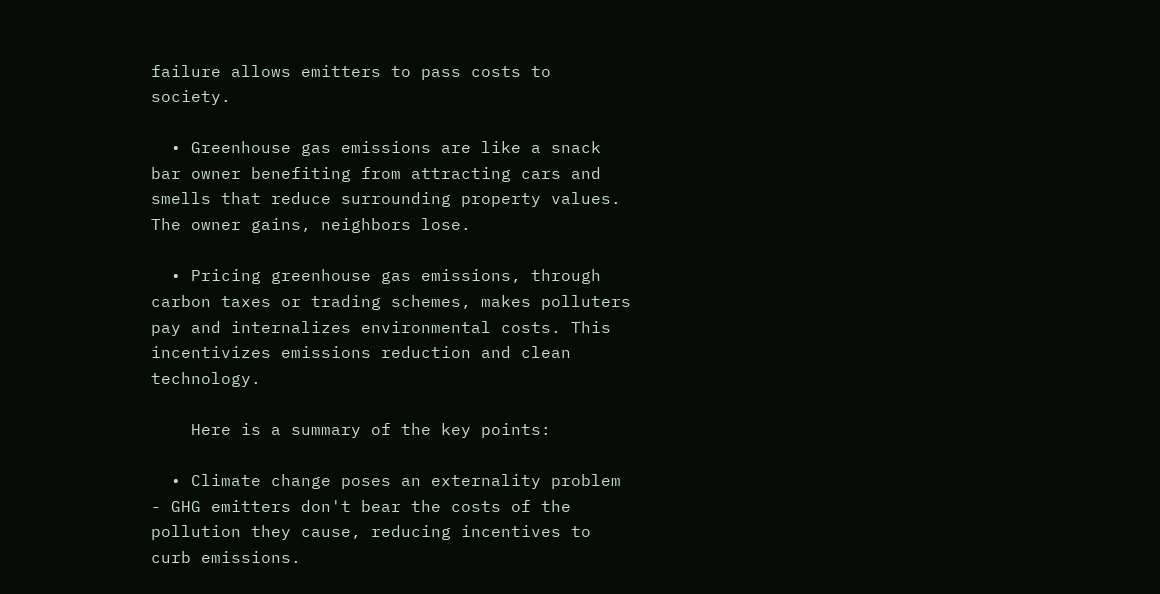failure allows emitters to pass costs to society.

  • Greenhouse gas emissions are like a snack bar owner benefiting from attracting cars and smells that reduce surrounding property values. The owner gains, neighbors lose.

  • Pricing greenhouse gas emissions, through carbon taxes or trading schemes, makes polluters pay and internalizes environmental costs. This incentivizes emissions reduction and clean technology.

    Here is a summary of the key points:

  • Climate change poses an externality problem - GHG emitters don't bear the costs of the pollution they cause, reducing incentives to curb emissions.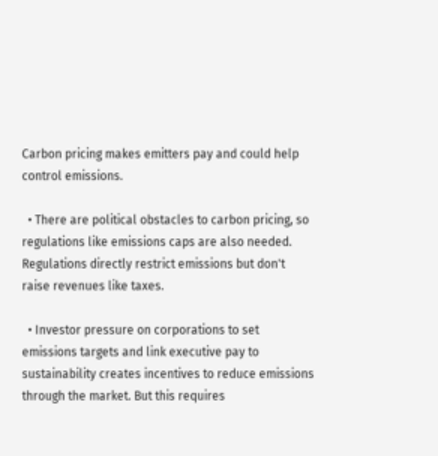Carbon pricing makes emitters pay and could help control emissions.

  • There are political obstacles to carbon pricing, so regulations like emissions caps are also needed. Regulations directly restrict emissions but don't raise revenues like taxes.

  • Investor pressure on corporations to set emissions targets and link executive pay to sustainability creates incentives to reduce emissions through the market. But this requires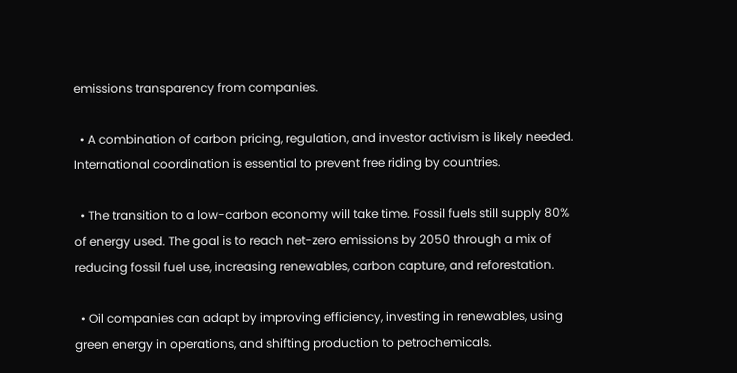emissions transparency from companies.

  • A combination of carbon pricing, regulation, and investor activism is likely needed. International coordination is essential to prevent free riding by countries.

  • The transition to a low-carbon economy will take time. Fossil fuels still supply 80% of energy used. The goal is to reach net-zero emissions by 2050 through a mix of reducing fossil fuel use, increasing renewables, carbon capture, and reforestation.

  • Oil companies can adapt by improving efficiency, investing in renewables, using green energy in operations, and shifting production to petrochemicals.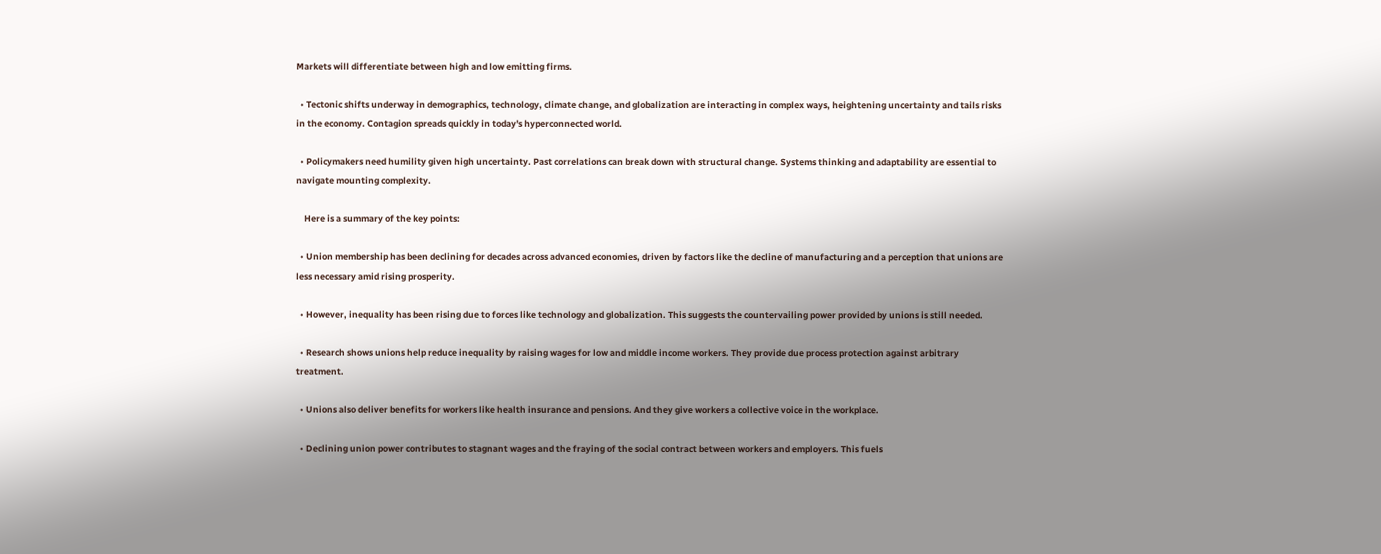Markets will differentiate between high and low emitting firms.

  • Tectonic shifts underway in demographics, technology, climate change, and globalization are interacting in complex ways, heightening uncertainty and tails risks in the economy. Contagion spreads quickly in today's hyperconnected world.

  • Policymakers need humility given high uncertainty. Past correlations can break down with structural change. Systems thinking and adaptability are essential to navigate mounting complexity.

    Here is a summary of the key points:

  • Union membership has been declining for decades across advanced economies, driven by factors like the decline of manufacturing and a perception that unions are less necessary amid rising prosperity.

  • However, inequality has been rising due to forces like technology and globalization. This suggests the countervailing power provided by unions is still needed.

  • Research shows unions help reduce inequality by raising wages for low and middle income workers. They provide due process protection against arbitrary treatment.

  • Unions also deliver benefits for workers like health insurance and pensions. And they give workers a collective voice in the workplace.

  • Declining union power contributes to stagnant wages and the fraying of the social contract between workers and employers. This fuels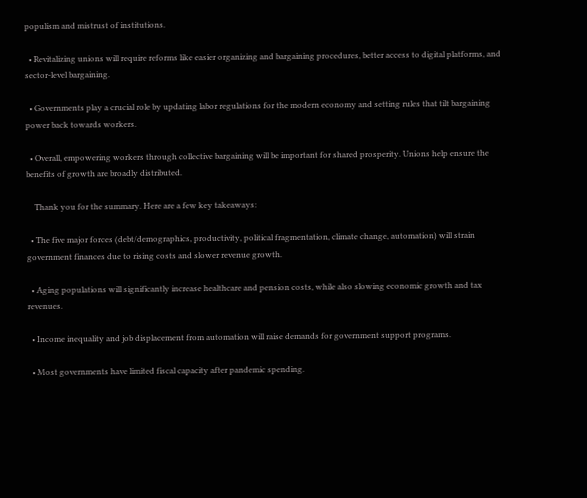populism and mistrust of institutions.

  • Revitalizing unions will require reforms like easier organizing and bargaining procedures, better access to digital platforms, and sector-level bargaining.

  • Governments play a crucial role by updating labor regulations for the modern economy and setting rules that tilt bargaining power back towards workers.

  • Overall, empowering workers through collective bargaining will be important for shared prosperity. Unions help ensure the benefits of growth are broadly distributed.

    Thank you for the summary. Here are a few key takeaways:

  • The five major forces (debt/demographics, productivity, political fragmentation, climate change, automation) will strain government finances due to rising costs and slower revenue growth.

  • Aging populations will significantly increase healthcare and pension costs, while also slowing economic growth and tax revenues.

  • Income inequality and job displacement from automation will raise demands for government support programs.

  • Most governments have limited fiscal capacity after pandemic spending.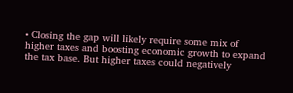• Closing the gap will likely require some mix of higher taxes and boosting economic growth to expand the tax base. But higher taxes could negatively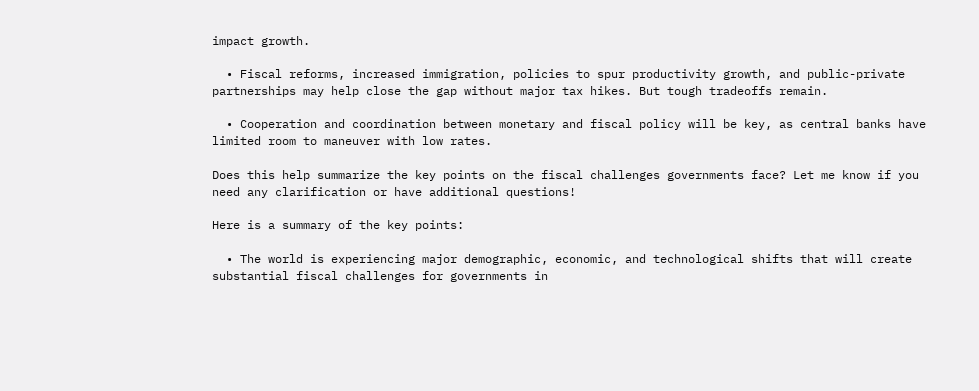impact growth.

  • Fiscal reforms, increased immigration, policies to spur productivity growth, and public-private partnerships may help close the gap without major tax hikes. But tough tradeoffs remain.

  • Cooperation and coordination between monetary and fiscal policy will be key, as central banks have limited room to maneuver with low rates.

Does this help summarize the key points on the fiscal challenges governments face? Let me know if you need any clarification or have additional questions!

Here is a summary of the key points:

  • The world is experiencing major demographic, economic, and technological shifts that will create substantial fiscal challenges for governments in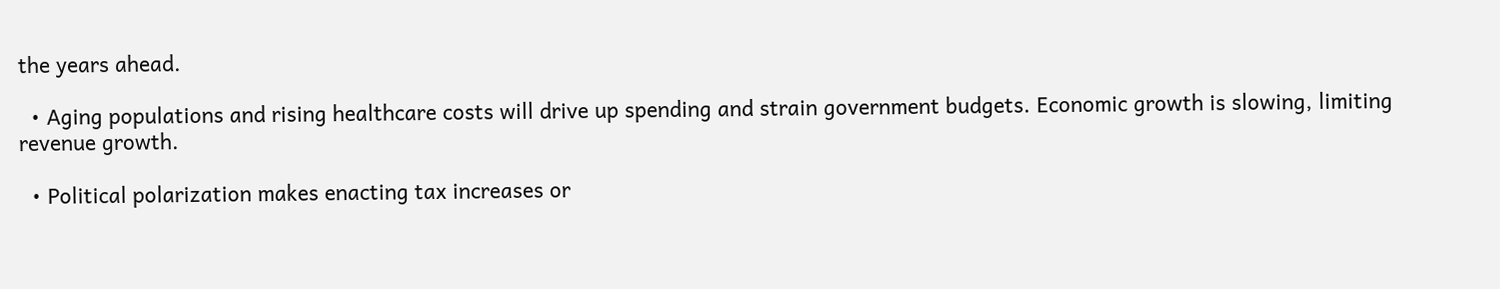the years ahead.

  • Aging populations and rising healthcare costs will drive up spending and strain government budgets. Economic growth is slowing, limiting revenue growth.

  • Political polarization makes enacting tax increases or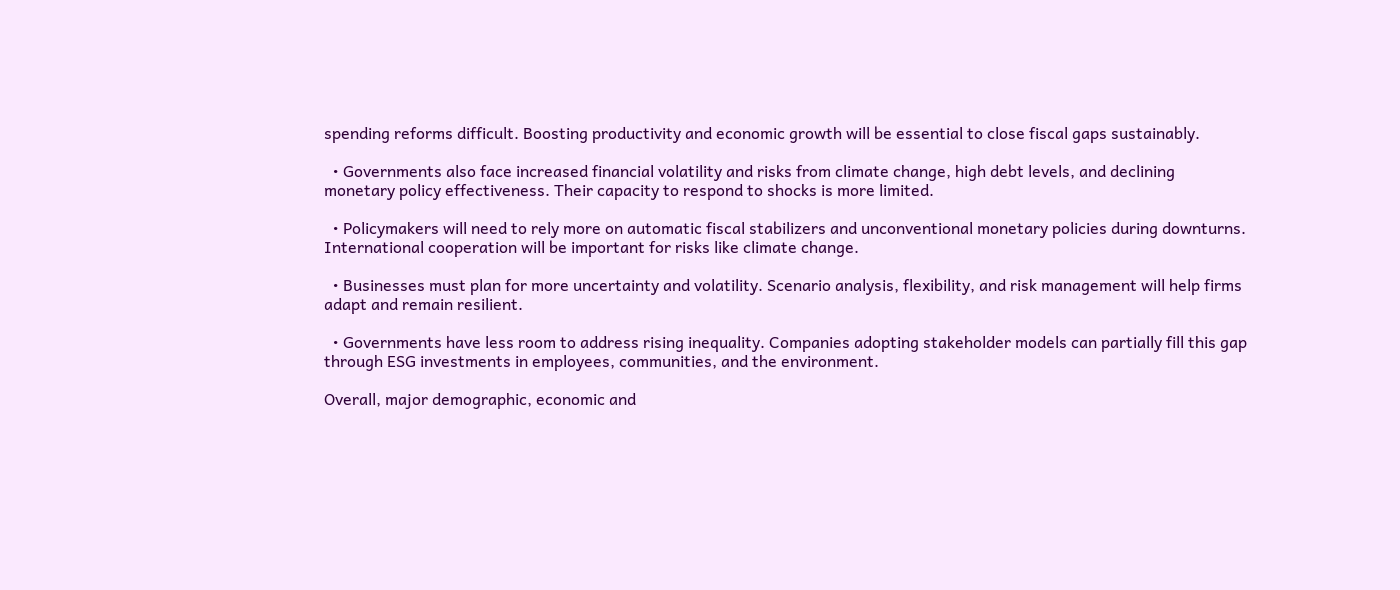spending reforms difficult. Boosting productivity and economic growth will be essential to close fiscal gaps sustainably.

  • Governments also face increased financial volatility and risks from climate change, high debt levels, and declining monetary policy effectiveness. Their capacity to respond to shocks is more limited.

  • Policymakers will need to rely more on automatic fiscal stabilizers and unconventional monetary policies during downturns. International cooperation will be important for risks like climate change.

  • Businesses must plan for more uncertainty and volatility. Scenario analysis, flexibility, and risk management will help firms adapt and remain resilient.

  • Governments have less room to address rising inequality. Companies adopting stakeholder models can partially fill this gap through ESG investments in employees, communities, and the environment.

Overall, major demographic, economic and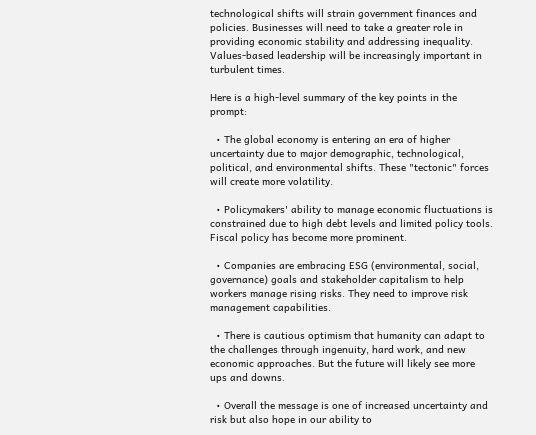technological shifts will strain government finances and policies. Businesses will need to take a greater role in providing economic stability and addressing inequality. Values-based leadership will be increasingly important in turbulent times.

Here is a high-level summary of the key points in the prompt:

  • The global economy is entering an era of higher uncertainty due to major demographic, technological, political, and environmental shifts. These "tectonic" forces will create more volatility.

  • Policymakers' ability to manage economic fluctuations is constrained due to high debt levels and limited policy tools. Fiscal policy has become more prominent.

  • Companies are embracing ESG (environmental, social, governance) goals and stakeholder capitalism to help workers manage rising risks. They need to improve risk management capabilities.

  • There is cautious optimism that humanity can adapt to the challenges through ingenuity, hard work, and new economic approaches. But the future will likely see more ups and downs.

  • Overall the message is one of increased uncertainty and risk but also hope in our ability to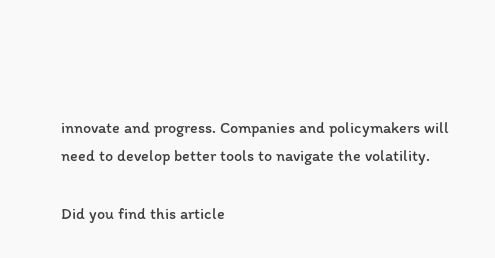innovate and progress. Companies and policymakers will need to develop better tools to navigate the volatility.

Did you find this article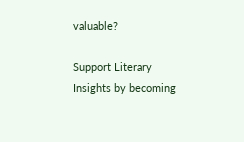valuable?

Support Literary Insights by becoming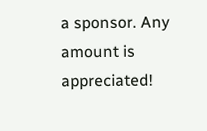a sponsor. Any amount is appreciated!